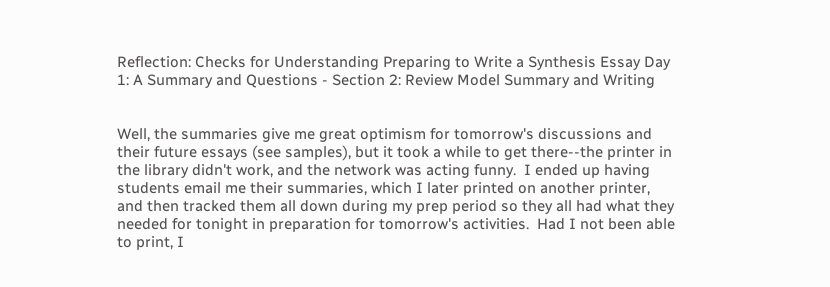Reflection: Checks for Understanding Preparing to Write a Synthesis Essay Day 1: A Summary and Questions - Section 2: Review Model Summary and Writing


Well, the summaries give me great optimism for tomorrow's discussions and their future essays (see samples), but it took a while to get there--the printer in the library didn't work, and the network was acting funny.  I ended up having students email me their summaries, which I later printed on another printer, and then tracked them all down during my prep period so they all had what they needed for tonight in preparation for tomorrow's activities.  Had I not been able to print, I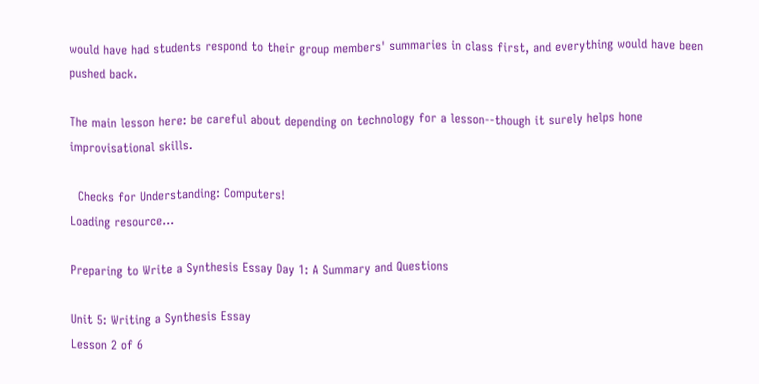would have had students respond to their group members' summaries in class first, and everything would have been pushed back.

The main lesson here: be careful about depending on technology for a lesson--though it surely helps hone improvisational skills.

  Checks for Understanding: Computers!
Loading resource...

Preparing to Write a Synthesis Essay Day 1: A Summary and Questions

Unit 5: Writing a Synthesis Essay
Lesson 2 of 6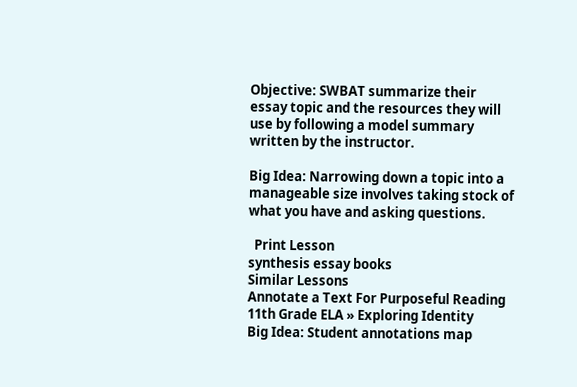Objective: SWBAT summarize their essay topic and the resources they will use by following a model summary written by the instructor.

Big Idea: Narrowing down a topic into a manageable size involves taking stock of what you have and asking questions.

  Print Lesson
synthesis essay books
Similar Lessons
Annotate a Text For Purposeful Reading
11th Grade ELA » Exploring Identity
Big Idea: Student annotations map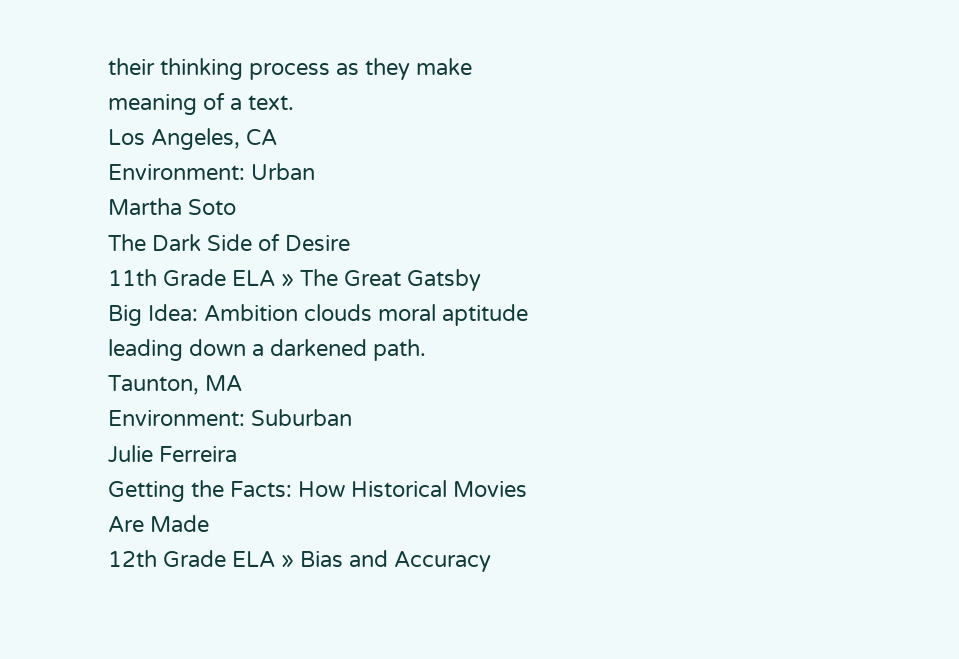their thinking process as they make meaning of a text.
Los Angeles, CA
Environment: Urban
Martha Soto
The Dark Side of Desire
11th Grade ELA » The Great Gatsby
Big Idea: Ambition clouds moral aptitude leading down a darkened path.
Taunton, MA
Environment: Suburban
Julie Ferreira
Getting the Facts: How Historical Movies Are Made
12th Grade ELA » Bias and Accuracy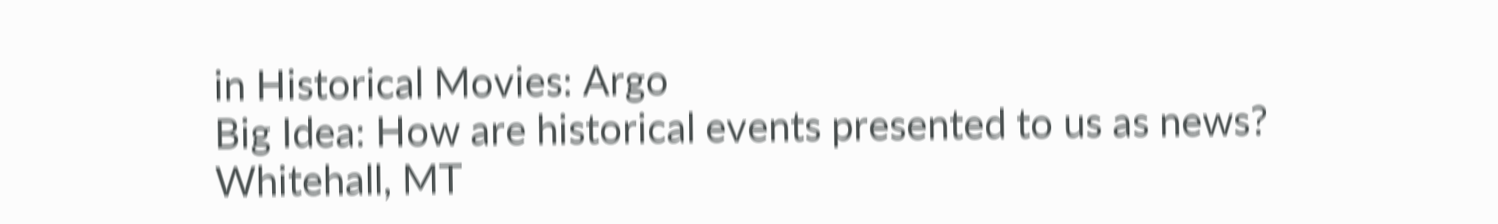in Historical Movies: Argo
Big Idea: How are historical events presented to us as news?
Whitehall, MT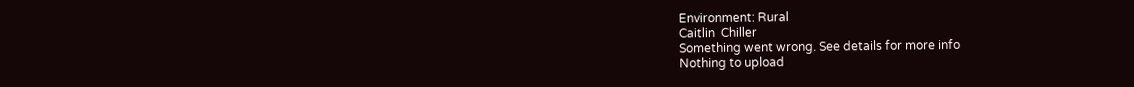Environment: Rural
Caitlin  Chiller
Something went wrong. See details for more info
Nothing to upload